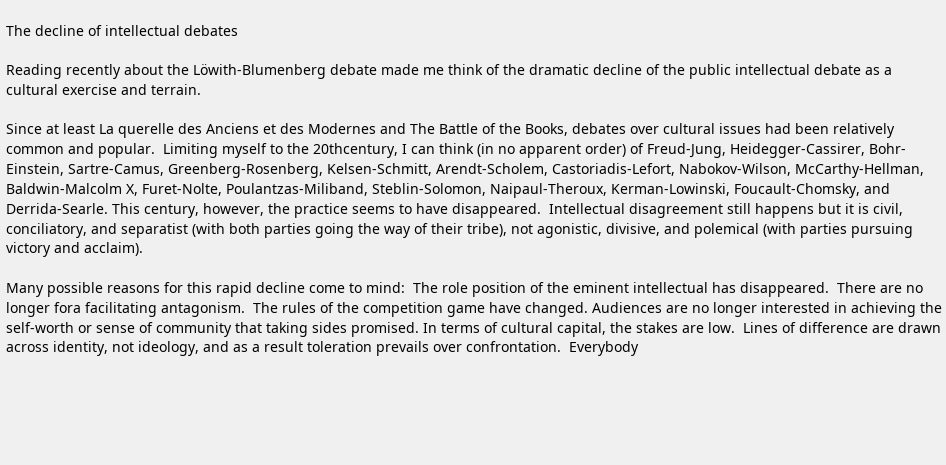The decline of intellectual debates

Reading recently about the Löwith-Blumenberg debate made me think of the dramatic decline of the public intellectual debate as a cultural exercise and terrain.

Since at least La querelle des Anciens et des Modernes and The Battle of the Books, debates over cultural issues had been relatively common and popular.  Limiting myself to the 20thcentury, I can think (in no apparent order) of Freud-Jung, Heidegger-Cassirer, Bohr-Einstein, Sartre-Camus, Greenberg-Rosenberg, Kelsen-Schmitt, Arendt-Scholem, Castoriadis-Lefort, Nabokov-Wilson, McCarthy-Hellman, Baldwin-Malcolm X, Furet-Nolte, Poulantzas-Miliband, Steblin-Solomon, Naipaul-Theroux, Kerman-Lowinski, Foucault-Chomsky, and Derrida-Searle. This century, however, the practice seems to have disappeared.  Intellectual disagreement still happens but it is civil, conciliatory, and separatist (with both parties going the way of their tribe), not agonistic, divisive, and polemical (with parties pursuing victory and acclaim).

Many possible reasons for this rapid decline come to mind:  The role position of the eminent intellectual has disappeared.  There are no longer fora facilitating antagonism.  The rules of the competition game have changed. Audiences are no longer interested in achieving the self-worth or sense of community that taking sides promised. In terms of cultural capital, the stakes are low.  Lines of difference are drawn across identity, not ideology, and as a result toleration prevails over confrontation.  Everybody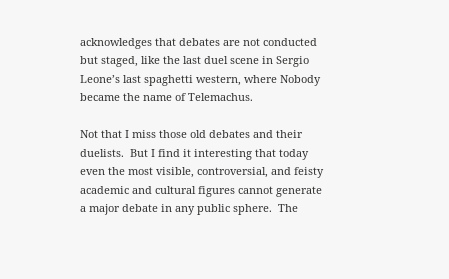acknowledges that debates are not conducted but staged, like the last duel scene in Sergio Leone’s last spaghetti western, where Nobody became the name of Telemachus.

Not that I miss those old debates and their duelists.  But I find it interesting that today even the most visible, controversial, and feisty academic and cultural figures cannot generate a major debate in any public sphere.  The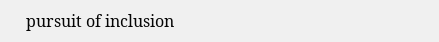pursuit of inclusion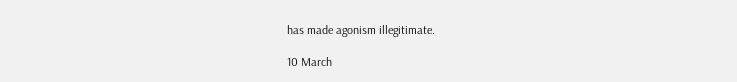has made agonism illegitimate.

10 March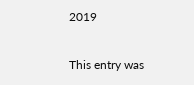2019

This entry was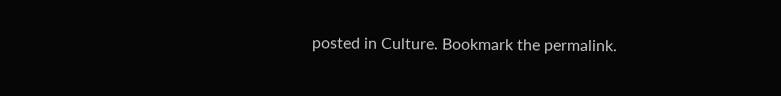posted in Culture. Bookmark the permalink.